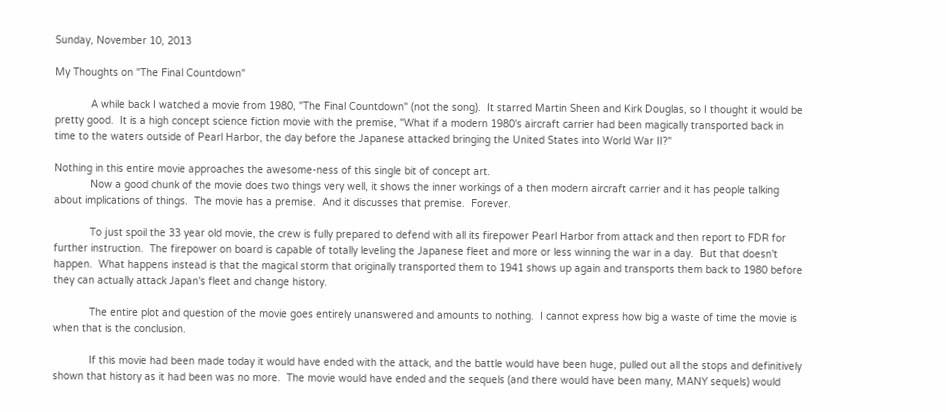Sunday, November 10, 2013

My Thoughts on "The Final Countdown"

            A while back I watched a movie from 1980, "The Final Countdown" (not the song).  It starred Martin Sheen and Kirk Douglas, so I thought it would be pretty good.  It is a high concept science fiction movie with the premise, "What if a modern 1980's aircraft carrier had been magically transported back in time to the waters outside of Pearl Harbor, the day before the Japanese attacked bringing the United States into World War II?"

Nothing in this entire movie approaches the awesome-ness of this single bit of concept art.
            Now a good chunk of the movie does two things very well, it shows the inner workings of a then modern aircraft carrier and it has people talking about implications of things.  The movie has a premise.  And it discusses that premise.  Forever.

            To just spoil the 33 year old movie, the crew is fully prepared to defend with all its firepower Pearl Harbor from attack and then report to FDR for further instruction.  The firepower on board is capable of totally leveling the Japanese fleet and more or less winning the war in a day.  But that doesn't happen.  What happens instead is that the magical storm that originally transported them to 1941 shows up again and transports them back to 1980 before they can actually attack Japan's fleet and change history.

            The entire plot and question of the movie goes entirely unanswered and amounts to nothing.  I cannot express how big a waste of time the movie is when that is the conclusion.

            If this movie had been made today it would have ended with the attack, and the battle would have been huge, pulled out all the stops and definitively shown that history as it had been was no more.  The movie would have ended and the sequels (and there would have been many, MANY sequels) would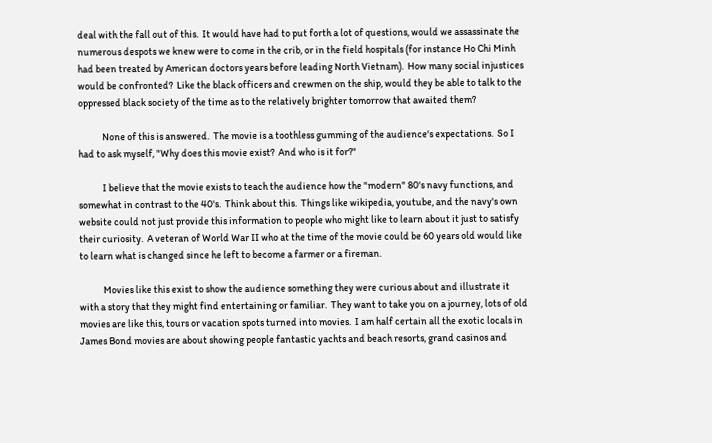deal with the fall out of this.  It would have had to put forth a lot of questions, would we assassinate the numerous despots we knew were to come in the crib, or in the field hospitals (for instance Ho Chi Minh had been treated by American doctors years before leading North Vietnam).  How many social injustices would be confronted?  Like the black officers and crewmen on the ship, would they be able to talk to the oppressed black society of the time as to the relatively brighter tomorrow that awaited them?

            None of this is answered.  The movie is a toothless gumming of the audience's expectations.  So I had to ask myself, "Why does this movie exist?  And who is it for?"

            I believe that the movie exists to teach the audience how the "modern" 80's navy functions, and somewhat in contrast to the 40's.  Think about this.  Things like wikipedia, youtube, and the navy's own website could not just provide this information to people who might like to learn about it just to satisfy their curiosity.  A veteran of World War II who at the time of the movie could be 60 years old would like to learn what is changed since he left to become a farmer or a fireman.

            Movies like this exist to show the audience something they were curious about and illustrate it with a story that they might find entertaining or familiar.  They want to take you on a journey, lots of old movies are like this, tours or vacation spots turned into movies.  I am half certain all the exotic locals in James Bond movies are about showing people fantastic yachts and beach resorts, grand casinos and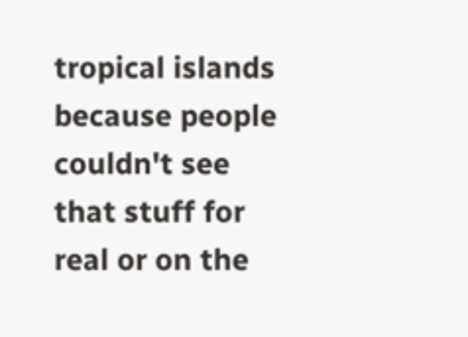tropical islands because people couldn't see that stuff for real or on the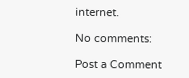internet.

No comments:

Post a Comment